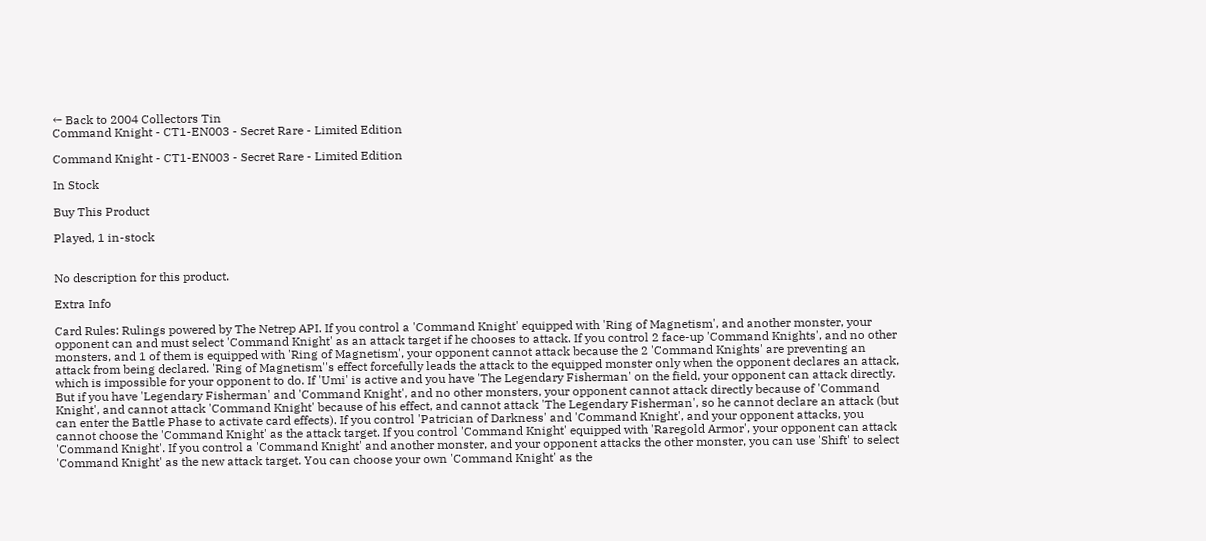← Back to 2004 Collectors Tin
Command Knight - CT1-EN003 - Secret Rare - Limited Edition

Command Knight - CT1-EN003 - Secret Rare - Limited Edition

In Stock

Buy This Product

Played, 1 in-stock


No description for this product.

Extra Info

Card Rules: Rulings powered by The Netrep API. If you control a 'Command Knight' equipped with 'Ring of Magnetism', and another monster, your opponent can and must select 'Command Knight' as an attack target if he chooses to attack. If you control 2 face-up 'Command Knights', and no other monsters, and 1 of them is equipped with 'Ring of Magnetism', your opponent cannot attack because the 2 'Command Knights' are preventing an attack from being declared. 'Ring of Magnetism''s effect forcefully leads the attack to the equipped monster only when the opponent declares an attack, which is impossible for your opponent to do. If 'Umi' is active and you have 'The Legendary Fisherman' on the field, your opponent can attack directly. But if you have 'Legendary Fisherman' and 'Command Knight', and no other monsters, your opponent cannot attack directly because of 'Command Knight', and cannot attack 'Command Knight' because of his effect, and cannot attack 'The Legendary Fisherman', so he cannot declare an attack (but can enter the Battle Phase to activate card effects). If you control 'Patrician of Darkness' and 'Command Knight', and your opponent attacks, you cannot choose the 'Command Knight' as the attack target. If you control 'Command Knight' equipped with 'Raregold Armor', your opponent can attack 'Command Knight'. If you control a 'Command Knight' and another monster, and your opponent attacks the other monster, you can use 'Shift' to select 'Command Knight' as the new attack target. You can choose your own 'Command Knight' as the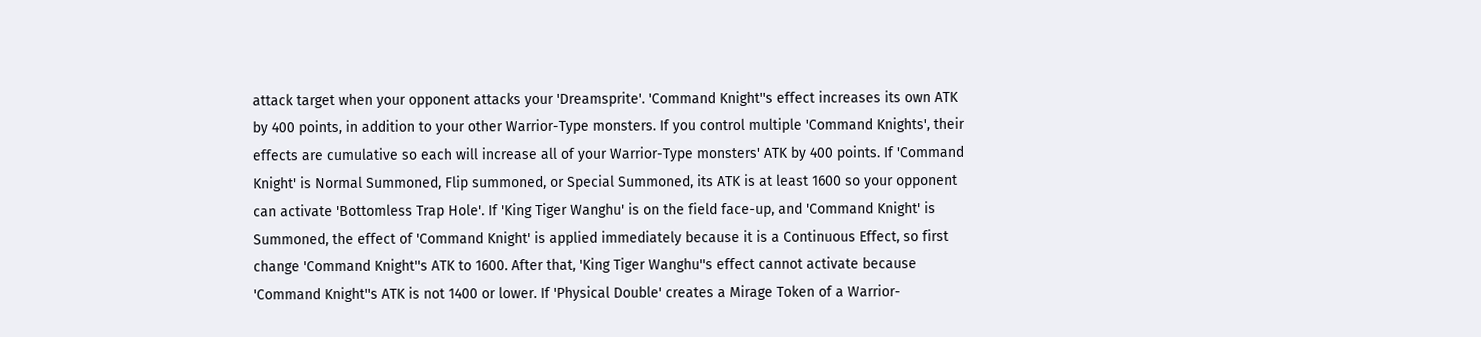attack target when your opponent attacks your 'Dreamsprite'. 'Command Knight''s effect increases its own ATK by 400 points, in addition to your other Warrior-Type monsters. If you control multiple 'Command Knights', their effects are cumulative so each will increase all of your Warrior-Type monsters' ATK by 400 points. If 'Command Knight' is Normal Summoned, Flip summoned, or Special Summoned, its ATK is at least 1600 so your opponent can activate 'Bottomless Trap Hole'. If 'King Tiger Wanghu' is on the field face-up, and 'Command Knight' is Summoned, the effect of 'Command Knight' is applied immediately because it is a Continuous Effect, so first change 'Command Knight''s ATK to 1600. After that, 'King Tiger Wanghu''s effect cannot activate because 'Command Knight''s ATK is not 1400 or lower. If 'Physical Double' creates a Mirage Token of a Warrior-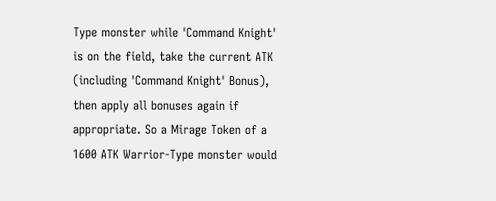Type monster while 'Command Knight' is on the field, take the current ATK (including 'Command Knight' Bonus), then apply all bonuses again if appropriate. So a Mirage Token of a 1600 ATK Warrior-Type monster would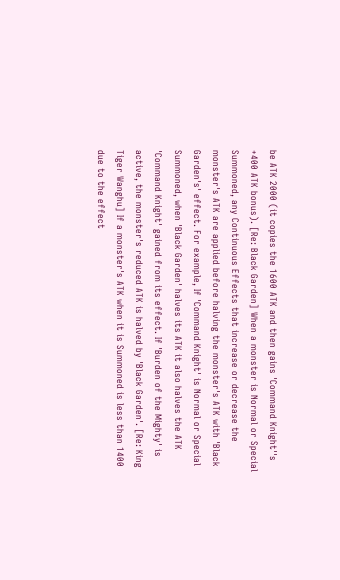be ATK 2000 (it copies the 1600 ATK and then gains 'Command Knight''s +400 ATK bonus). [Re: Black Garden] When a monster is Normal or Special Summoned, any Continuous Effects that increase or decrease the monster's ATK are applied before halving the monster's ATK with 'Black Garden's' effect. For example, If 'Command Knight' is Normal or Special Summoned, when 'Black Garden' halves its ATK it also halves the ATK 'Command Knight' gained from its effect. If 'Burden of the Mighty' is active, the monster's reduced ATK is halved by 'Black Garden'. [Re: King Tiger Wanghu] If a monster's ATK when it is Summoned is less than 1400 due to the effect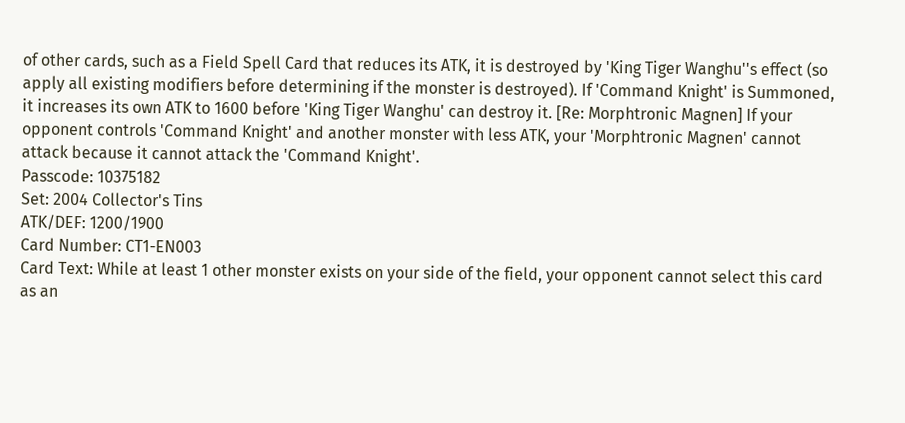of other cards, such as a Field Spell Card that reduces its ATK, it is destroyed by 'King Tiger Wanghu''s effect (so apply all existing modifiers before determining if the monster is destroyed). If 'Command Knight' is Summoned, it increases its own ATK to 1600 before 'King Tiger Wanghu' can destroy it. [Re: Morphtronic Magnen] If your opponent controls 'Command Knight' and another monster with less ATK, your 'Morphtronic Magnen' cannot attack because it cannot attack the 'Command Knight'.
Passcode: 10375182
Set: 2004 Collector's Tins
ATK/DEF: 1200/1900
Card Number: CT1-EN003
Card Text: While at least 1 other monster exists on your side of the field, your opponent cannot select this card as an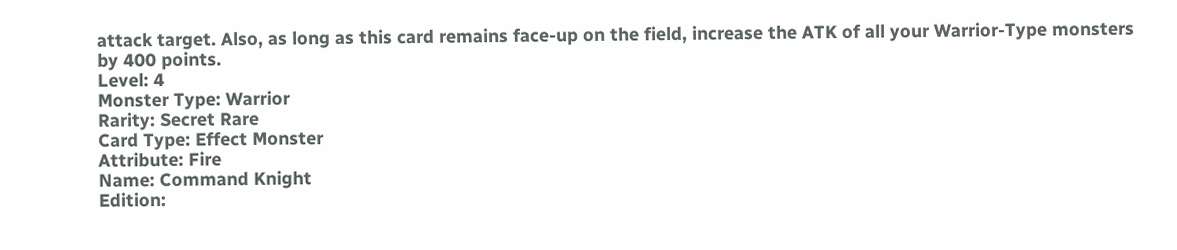attack target. Also, as long as this card remains face-up on the field, increase the ATK of all your Warrior-Type monsters by 400 points.
Level: 4
Monster Type: Warrior
Rarity: Secret Rare
Card Type: Effect Monster
Attribute: Fire
Name: Command Knight
Edition: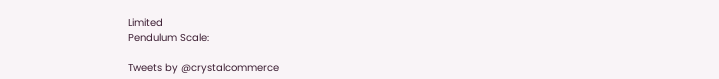Limited
Pendulum Scale:

Tweets by @crystalcommerce